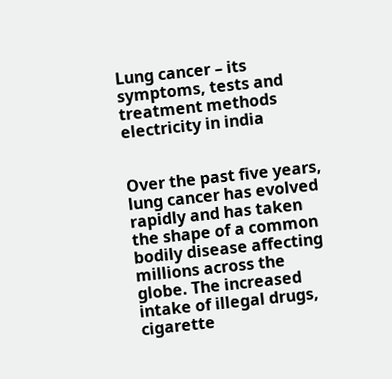Lung cancer – its symptoms, tests and treatment methods electricity in india


Over the past five years, lung cancer has evolved rapidly and has taken the shape of a common bodily disease affecting millions across the globe. The increased intake of illegal drugs, cigarette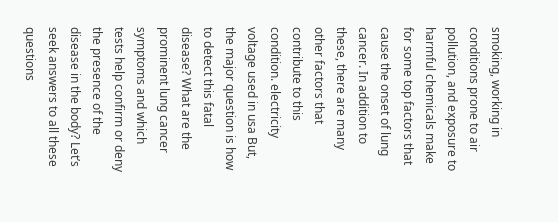smoking, working in conditions prone to air pollution, and exposure to harmful chemicals make for some top factors that cause the onset of lung cancer. In addition to these, there are many other factors that contribute to this condition. electricity voltage used in usa But, the major question is how to detect this fatal disease? What are the prominent lung cancer symptoms and which tests help confirm or deny the presence of the disease in the body? Let’s seek answers to all these questions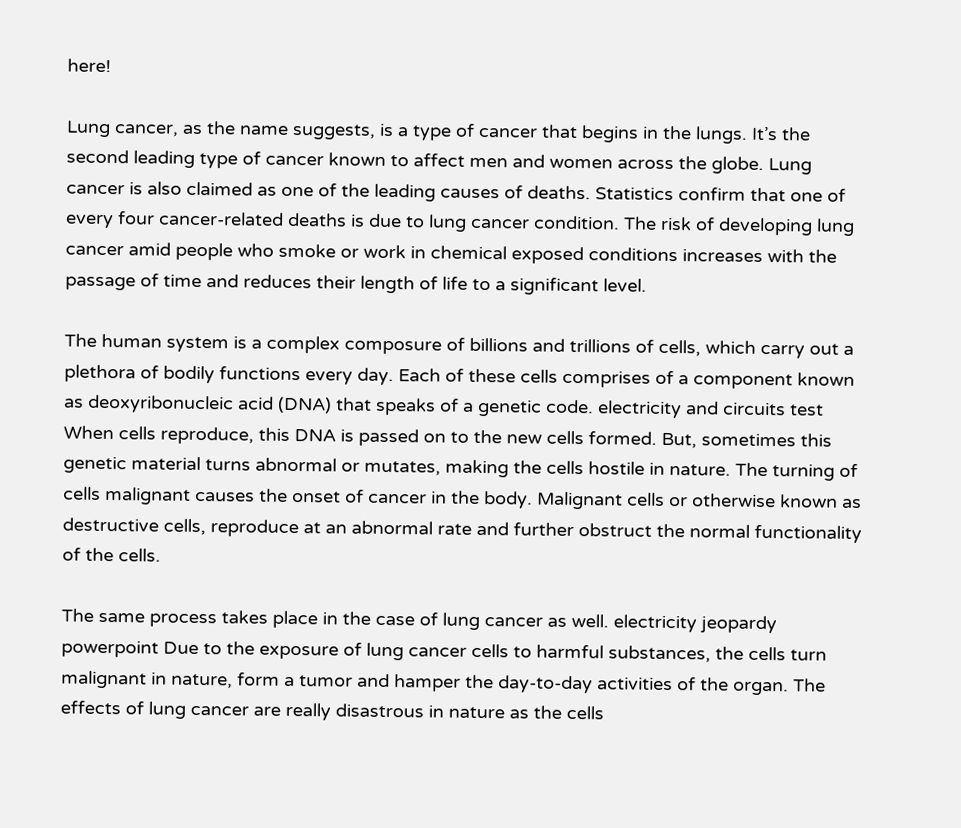here!

Lung cancer, as the name suggests, is a type of cancer that begins in the lungs. It’s the second leading type of cancer known to affect men and women across the globe. Lung cancer is also claimed as one of the leading causes of deaths. Statistics confirm that one of every four cancer-related deaths is due to lung cancer condition. The risk of developing lung cancer amid people who smoke or work in chemical exposed conditions increases with the passage of time and reduces their length of life to a significant level.

The human system is a complex composure of billions and trillions of cells, which carry out a plethora of bodily functions every day. Each of these cells comprises of a component known as deoxyribonucleic acid (DNA) that speaks of a genetic code. electricity and circuits test When cells reproduce, this DNA is passed on to the new cells formed. But, sometimes this genetic material turns abnormal or mutates, making the cells hostile in nature. The turning of cells malignant causes the onset of cancer in the body. Malignant cells or otherwise known as destructive cells, reproduce at an abnormal rate and further obstruct the normal functionality of the cells.

The same process takes place in the case of lung cancer as well. electricity jeopardy powerpoint Due to the exposure of lung cancer cells to harmful substances, the cells turn malignant in nature, form a tumor and hamper the day-to-day activities of the organ. The effects of lung cancer are really disastrous in nature as the cells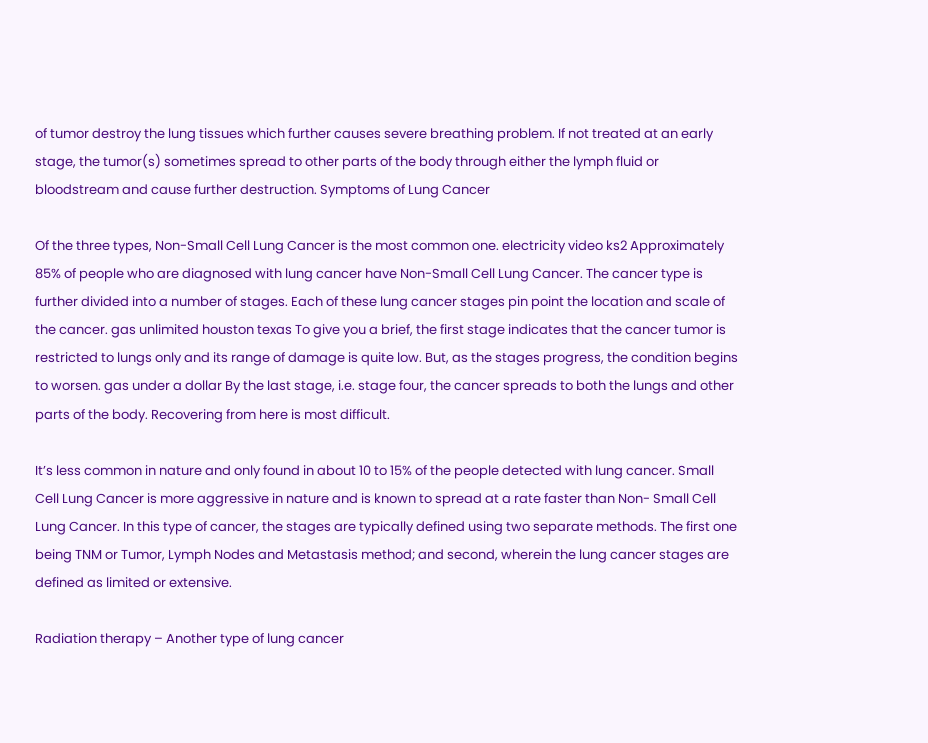of tumor destroy the lung tissues which further causes severe breathing problem. If not treated at an early stage, the tumor(s) sometimes spread to other parts of the body through either the lymph fluid or bloodstream and cause further destruction. Symptoms of Lung Cancer

Of the three types, Non-Small Cell Lung Cancer is the most common one. electricity video ks2 Approximately 85% of people who are diagnosed with lung cancer have Non-Small Cell Lung Cancer. The cancer type is further divided into a number of stages. Each of these lung cancer stages pin point the location and scale of the cancer. gas unlimited houston texas To give you a brief, the first stage indicates that the cancer tumor is restricted to lungs only and its range of damage is quite low. But, as the stages progress, the condition begins to worsen. gas under a dollar By the last stage, i.e. stage four, the cancer spreads to both the lungs and other parts of the body. Recovering from here is most difficult.

It’s less common in nature and only found in about 10 to 15% of the people detected with lung cancer. Small Cell Lung Cancer is more aggressive in nature and is known to spread at a rate faster than Non- Small Cell Lung Cancer. In this type of cancer, the stages are typically defined using two separate methods. The first one being TNM or Tumor, Lymph Nodes and Metastasis method; and second, wherein the lung cancer stages are defined as limited or extensive.

Radiation therapy – Another type of lung cancer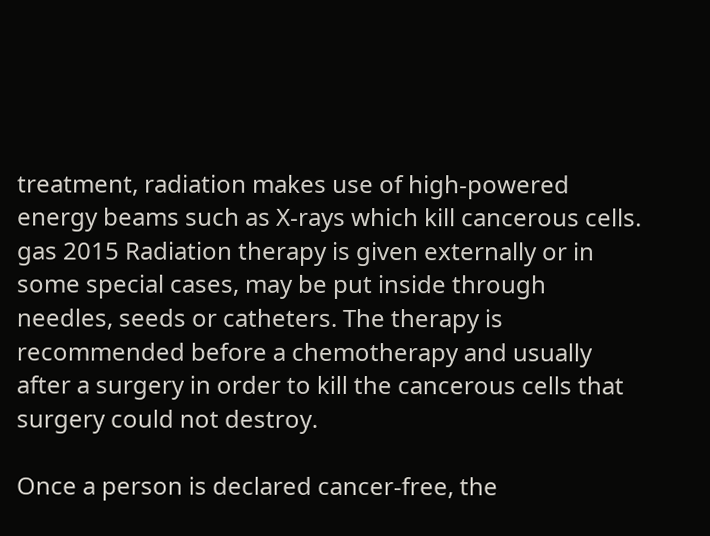treatment, radiation makes use of high-powered energy beams such as X-rays which kill cancerous cells. gas 2015 Radiation therapy is given externally or in some special cases, may be put inside through needles, seeds or catheters. The therapy is recommended before a chemotherapy and usually after a surgery in order to kill the cancerous cells that surgery could not destroy.

Once a person is declared cancer-free, the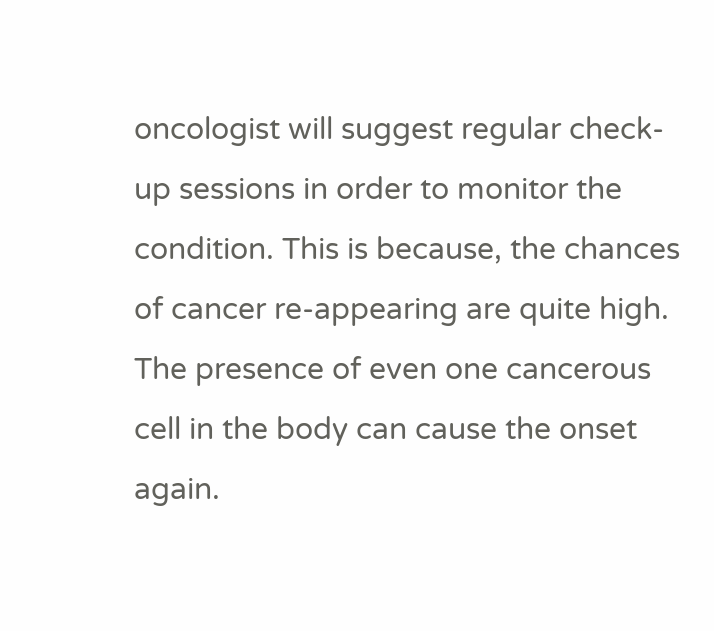oncologist will suggest regular check-up sessions in order to monitor the condition. This is because, the chances of cancer re-appearing are quite high. The presence of even one cancerous cell in the body can cause the onset again.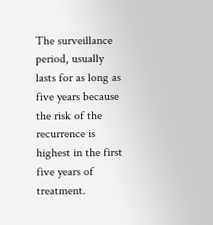The surveillance period, usually lasts for as long as five years because the risk of the recurrence is highest in the first five years of treatment.